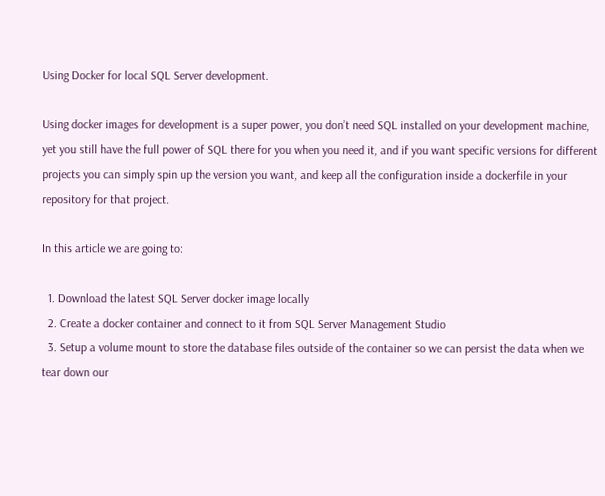Using Docker for local SQL Server development.

Using docker images for development is a super power, you don’t need SQL installed on your development machine, yet you still have the full power of SQL there for you when you need it, and if you want specific versions for different projects you can simply spin up the version you want, and keep all the configuration inside a dockerfile in your repository for that project.

In this article we are going to:

  1. Download the latest SQL Server docker image locally
  2. Create a docker container and connect to it from SQL Server Management Studio
  3. Setup a volume mount to store the database files outside of the container so we can persist the data when we tear down our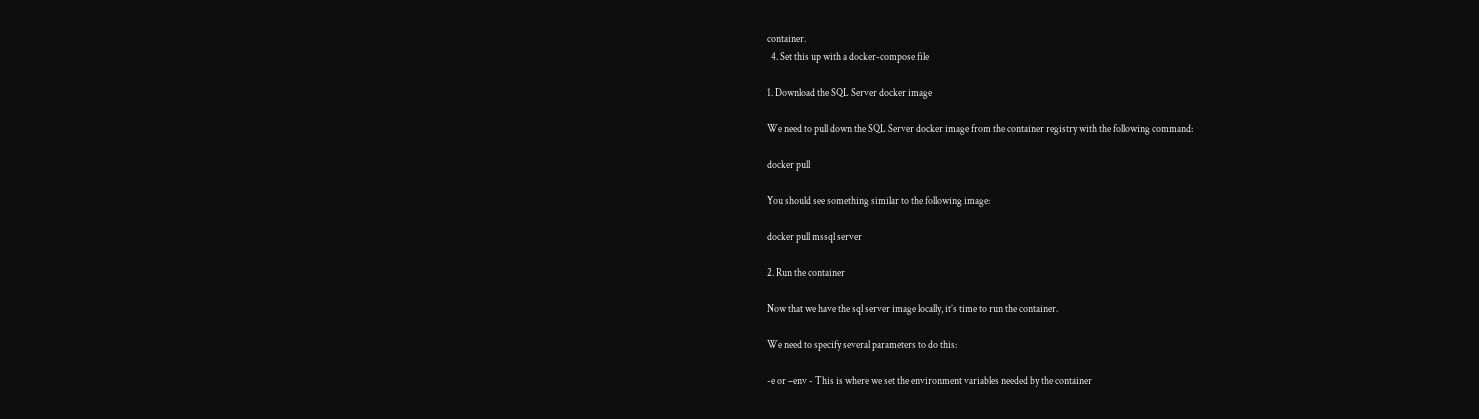container.
  4. Set this up with a docker-compose file

1. Download the SQL Server docker image

We need to pull down the SQL Server docker image from the container registry with the following command:

docker pull

You should see something similar to the following image:

docker pull mssql server

2. Run the container

Now that we have the sql server image locally, it’s time to run the container.

We need to specify several parameters to do this:

-e or –env - This is where we set the environment variables needed by the container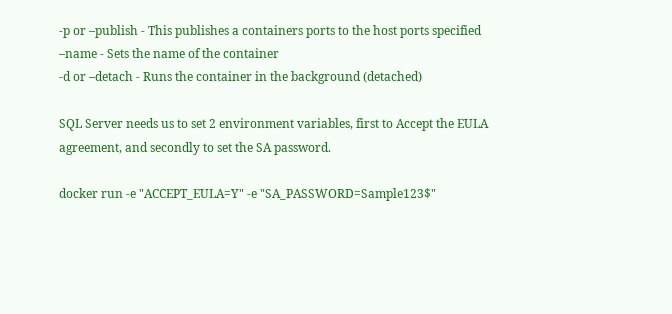-p or –publish - This publishes a containers ports to the host ports specified
–name - Sets the name of the container
-d or –detach - Runs the container in the background (detached)

SQL Server needs us to set 2 environment variables, first to Accept the EULA agreement, and secondly to set the SA password.

docker run -e "ACCEPT_EULA=Y" -e "SA_PASSWORD=Sample123$"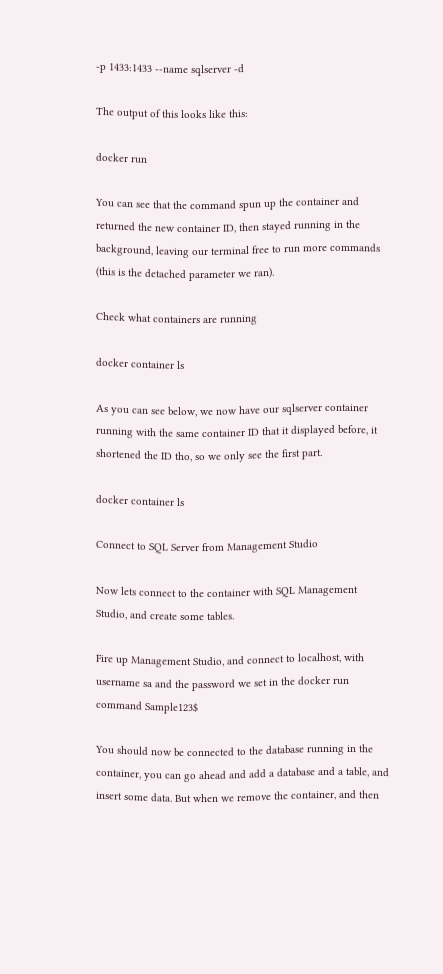-p 1433:1433 --name sqlserver -d

The output of this looks like this:

docker run

You can see that the command spun up the container and returned the new container ID, then stayed running in the background, leaving our terminal free to run more commands (this is the detached parameter we ran).

Check what containers are running

docker container ls

As you can see below, we now have our sqlserver container running with the same container ID that it displayed before, it shortened the ID tho, so we only see the first part.

docker container ls

Connect to SQL Server from Management Studio

Now lets connect to the container with SQL Management Studio, and create some tables.

Fire up Management Studio, and connect to localhost, with username sa and the password we set in the docker run command Sample123$

You should now be connected to the database running in the container, you can go ahead and add a database and a table, and insert some data. But when we remove the container, and then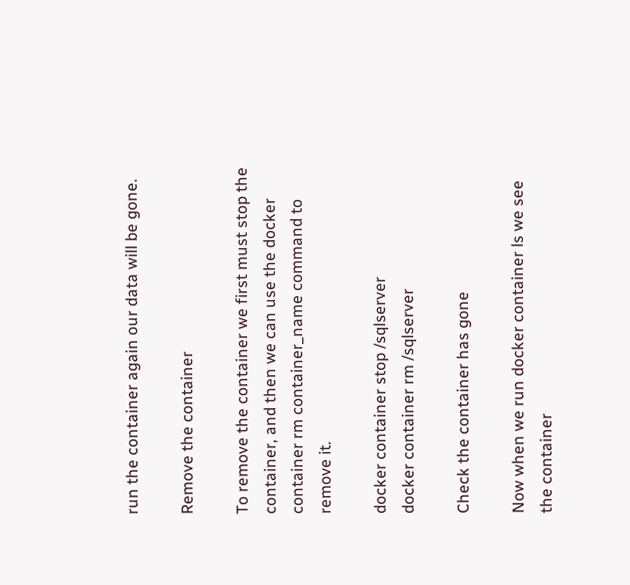run the container again our data will be gone.

Remove the container

To remove the container we first must stop the container, and then we can use the docker container rm container_name command to remove it.

docker container stop /sqlserver
docker container rm /sqlserver

Check the container has gone

Now when we run docker container ls we see the container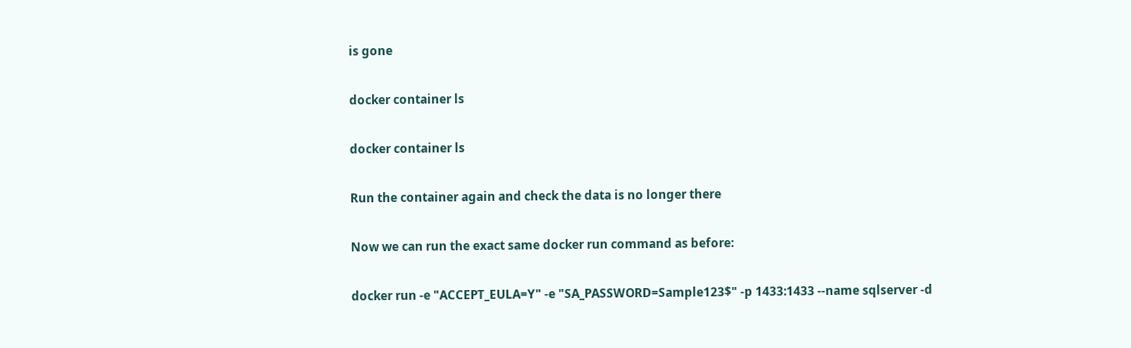is gone

docker container ls

docker container ls

Run the container again and check the data is no longer there

Now we can run the exact same docker run command as before:

docker run -e "ACCEPT_EULA=Y" -e "SA_PASSWORD=Sample123$" -p 1433:1433 --name sqlserver -d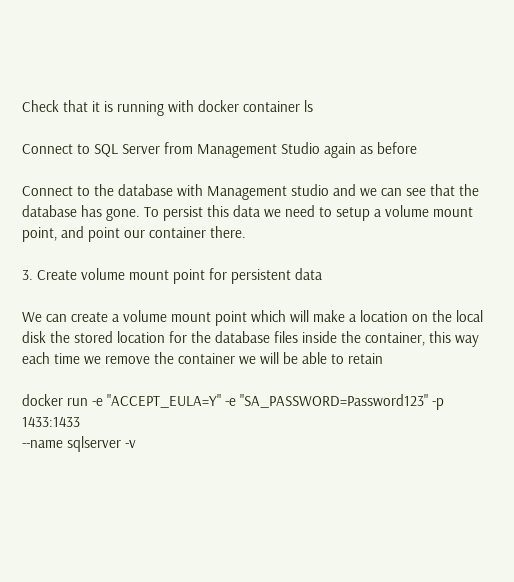Check that it is running with docker container ls

Connect to SQL Server from Management Studio again as before

Connect to the database with Management studio and we can see that the database has gone. To persist this data we need to setup a volume mount point, and point our container there.

3. Create volume mount point for persistent data

We can create a volume mount point which will make a location on the local disk the stored location for the database files inside the container, this way each time we remove the container we will be able to retain

docker run -e "ACCEPT_EULA=Y" -e "SA_PASSWORD=Password123" -p 1433:1433
--name sqlserver -v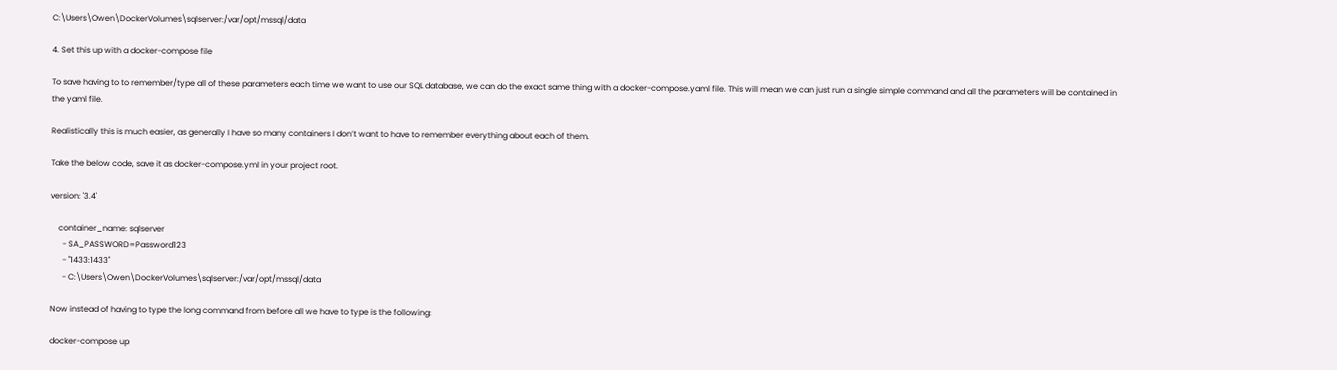C:\Users\Owen\DockerVolumes\sqlserver:/var/opt/mssql/data

4. Set this up with a docker-compose file

To save having to to remember/type all of these parameters each time we want to use our SQL database, we can do the exact same thing with a docker-compose.yaml file. This will mean we can just run a single simple command and all the parameters will be contained in the yaml file.

Realistically this is much easier, as generally I have so many containers I don’t want to have to remember everything about each of them.

Take the below code, save it as docker-compose.yml in your project root.

version: '3.4'

    container_name: sqlserver
      - SA_PASSWORD=Password123
      - "1433:1433"
      - C:\Users\Owen\DockerVolumes\sqlserver:/var/opt/mssql/data

Now instead of having to type the long command from before all we have to type is the following:

docker-compose up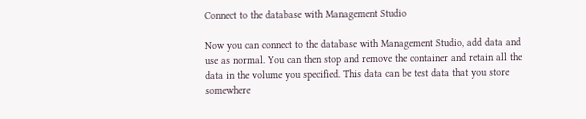Connect to the database with Management Studio

Now you can connect to the database with Management Studio, add data and use as normal. You can then stop and remove the container and retain all the data in the volume you specified. This data can be test data that you store somewhere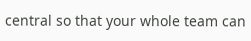central so that your whole team can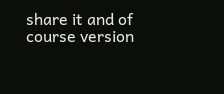share it and of course version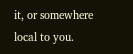it, or somewhere local to you.